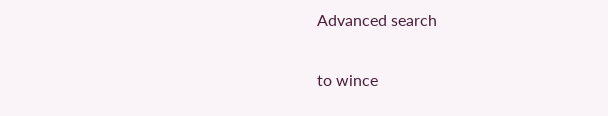Advanced search

to wince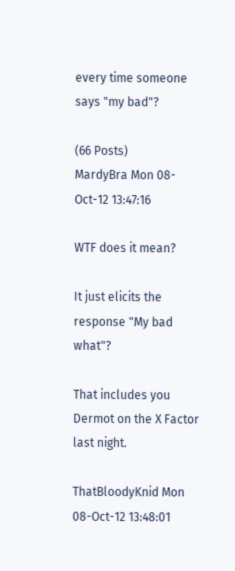every time someone says "my bad"?

(66 Posts)
MardyBra Mon 08-Oct-12 13:47:16

WTF does it mean?

It just elicits the response "My bad what"?

That includes you Dermot on the X Factor last night.

ThatBloodyKnid Mon 08-Oct-12 13:48:01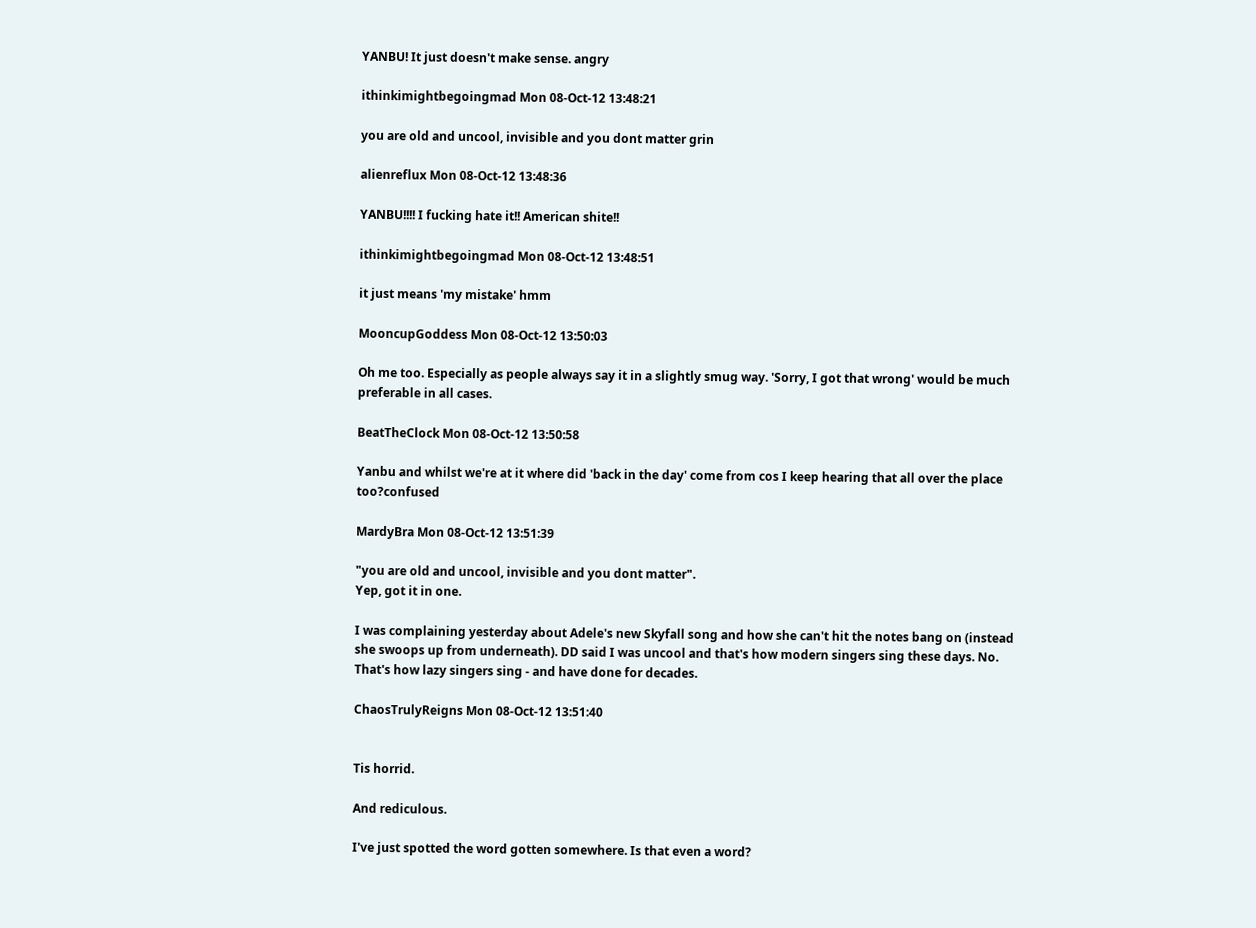YANBU! It just doesn't make sense. angry

ithinkimightbegoingmad Mon 08-Oct-12 13:48:21

you are old and uncool, invisible and you dont matter grin

alienreflux Mon 08-Oct-12 13:48:36

YANBU!!!! I fucking hate it!! American shite!!

ithinkimightbegoingmad Mon 08-Oct-12 13:48:51

it just means 'my mistake' hmm

MooncupGoddess Mon 08-Oct-12 13:50:03

Oh me too. Especially as people always say it in a slightly smug way. 'Sorry, I got that wrong' would be much preferable in all cases.

BeatTheClock Mon 08-Oct-12 13:50:58

Yanbu and whilst we're at it where did 'back in the day' come from cos I keep hearing that all over the place too?confused

MardyBra Mon 08-Oct-12 13:51:39

"you are old and uncool, invisible and you dont matter".
Yep, got it in one.

I was complaining yesterday about Adele's new Skyfall song and how she can't hit the notes bang on (instead she swoops up from underneath). DD said I was uncool and that's how modern singers sing these days. No. That's how lazy singers sing - and have done for decades.

ChaosTrulyReigns Mon 08-Oct-12 13:51:40


Tis horrid.

And rediculous.

I've just spotted the word gotten somewhere. Is that even a word?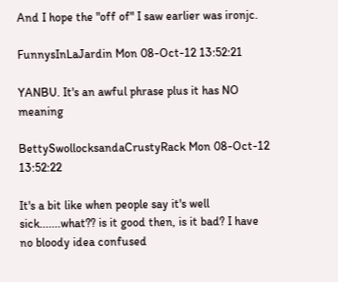And I hope the "off of" I saw earlier was ironjc.

FunnysInLaJardin Mon 08-Oct-12 13:52:21

YANBU. It's an awful phrase plus it has NO meaning

BettySwollocksandaCrustyRack Mon 08-Oct-12 13:52:22

It's a bit like when people say it's well sick.......what?? is it good then, is it bad? I have no bloody idea confused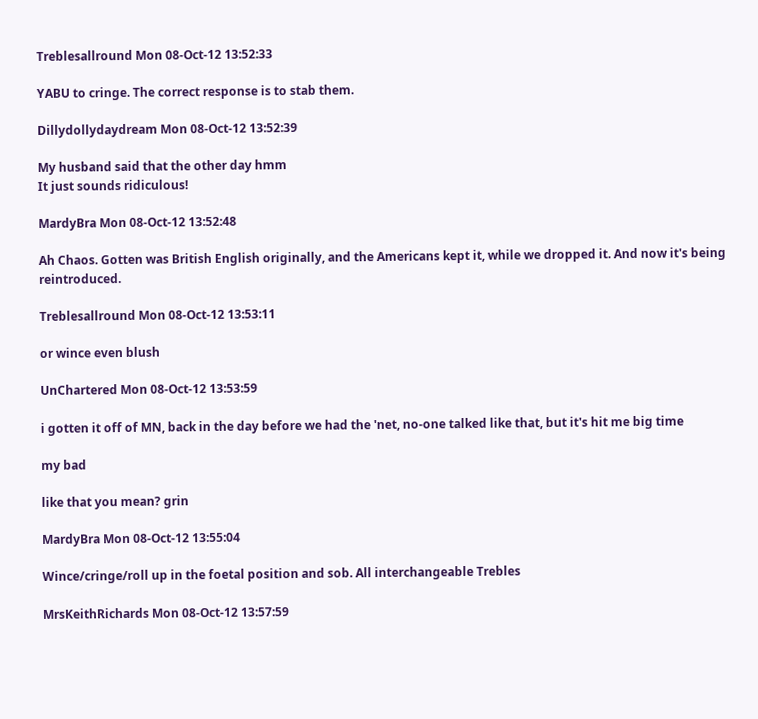Treblesallround Mon 08-Oct-12 13:52:33

YABU to cringe. The correct response is to stab them.

Dillydollydaydream Mon 08-Oct-12 13:52:39

My husband said that the other day hmm
It just sounds ridiculous!

MardyBra Mon 08-Oct-12 13:52:48

Ah Chaos. Gotten was British English originally, and the Americans kept it, while we dropped it. And now it's being reintroduced.

Treblesallround Mon 08-Oct-12 13:53:11

or wince even blush

UnChartered Mon 08-Oct-12 13:53:59

i gotten it off of MN, back in the day before we had the 'net, no-one talked like that, but it's hit me big time

my bad

like that you mean? grin

MardyBra Mon 08-Oct-12 13:55:04

Wince/cringe/roll up in the foetal position and sob. All interchangeable Trebles

MrsKeithRichards Mon 08-Oct-12 13:57:59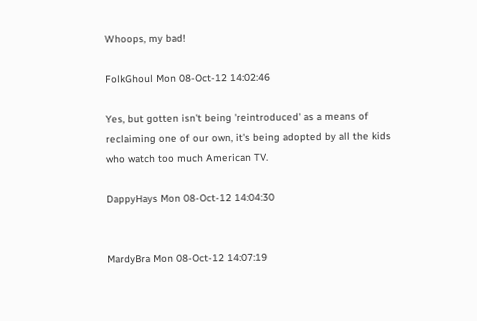Whoops, my bad!

FolkGhoul Mon 08-Oct-12 14:02:46

Yes, but gotten isn't being 'reintroduced' as a means of reclaiming one of our own, it's being adopted by all the kids who watch too much American TV.

DappyHays Mon 08-Oct-12 14:04:30


MardyBra Mon 08-Oct-12 14:07:19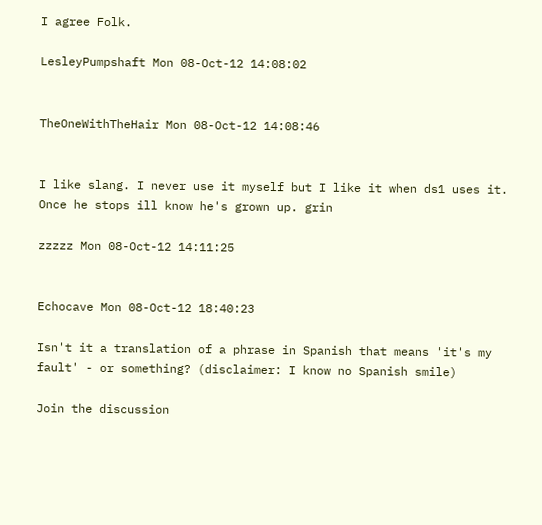I agree Folk.

LesleyPumpshaft Mon 08-Oct-12 14:08:02


TheOneWithTheHair Mon 08-Oct-12 14:08:46


I like slang. I never use it myself but I like it when ds1 uses it. Once he stops ill know he's grown up. grin

zzzzz Mon 08-Oct-12 14:11:25


Echocave Mon 08-Oct-12 18:40:23

Isn't it a translation of a phrase in Spanish that means 'it's my fault' - or something? (disclaimer: I know no Spanish smile)

Join the discussion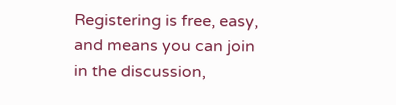Registering is free, easy, and means you can join in the discussion,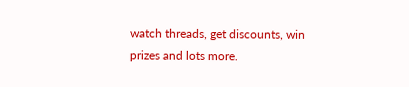watch threads, get discounts, win prizes and lots more.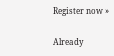Register now »

Already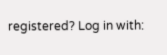registered? Log in with: